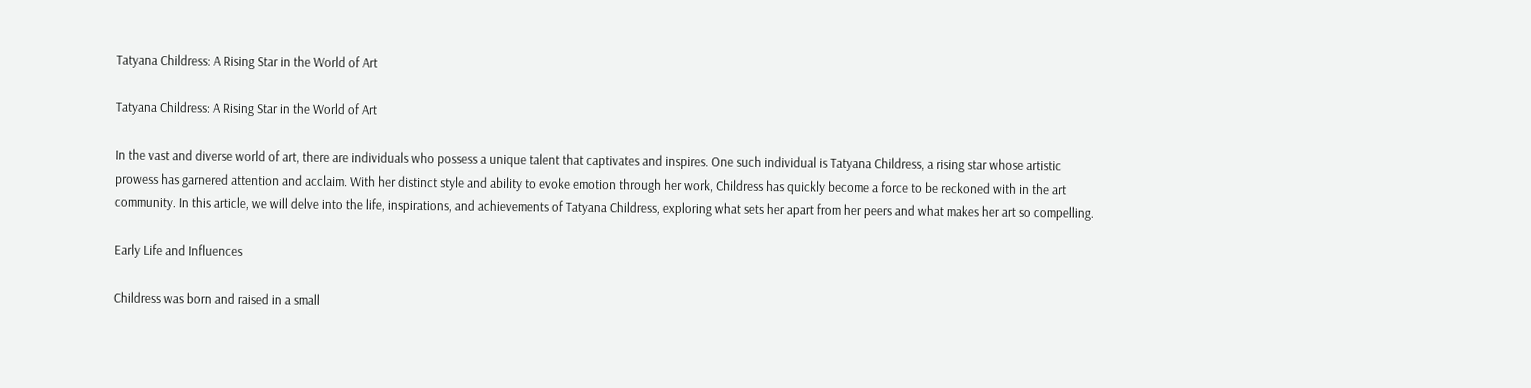Tatyana Childress: A Rising Star in the World of Art

Tatyana Childress: A Rising Star in the World of Art

In the vast and diverse world of art, there are individuals who possess a unique talent that captivates and inspires. One such individual is Tatyana Childress, a rising star whose artistic prowess has garnered attention and acclaim. With her distinct style and ability to evoke emotion through her work, Childress has quickly become a force to be reckoned with in the art community. In this article, we will delve into the life, inspirations, and achievements of Tatyana Childress, exploring what sets her apart from her peers and what makes her art so compelling.

Early Life and Influences

Childress was born and raised in a small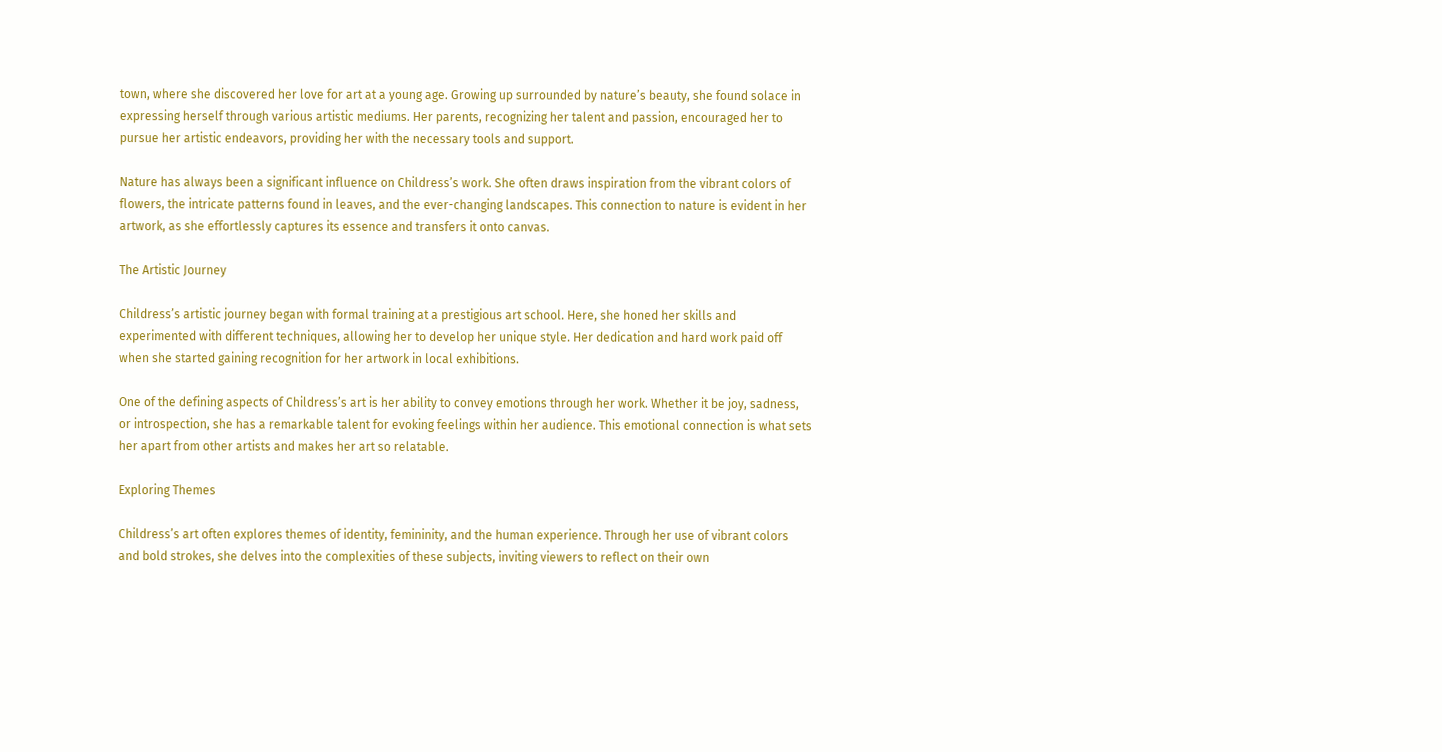town, where she discovered her love for art at a young age. Growing up surrounded by nature’s beauty, she found solace in expressing herself through various artistic mediums. Her parents, recognizing her talent and passion, encouraged her to pursue her artistic endeavors, providing her with the necessary tools and support.

Nature has always been a significant influence on Childress’s work. She often draws inspiration from the vibrant colors of flowers, the intricate patterns found in leaves, and the ever-changing landscapes. This connection to nature is evident in her artwork, as she effortlessly captures its essence and transfers it onto canvas.

The Artistic Journey

Childress’s artistic journey began with formal training at a prestigious art school. Here, she honed her skills and experimented with different techniques, allowing her to develop her unique style. Her dedication and hard work paid off when she started gaining recognition for her artwork in local exhibitions.

One of the defining aspects of Childress’s art is her ability to convey emotions through her work. Whether it be joy, sadness, or introspection, she has a remarkable talent for evoking feelings within her audience. This emotional connection is what sets her apart from other artists and makes her art so relatable.

Exploring Themes

Childress’s art often explores themes of identity, femininity, and the human experience. Through her use of vibrant colors and bold strokes, she delves into the complexities of these subjects, inviting viewers to reflect on their own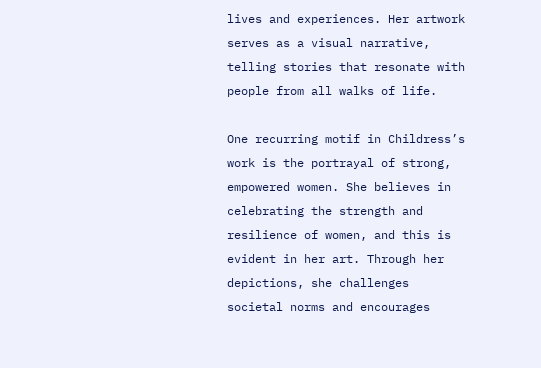lives and experiences. Her artwork serves as a visual narrative, telling stories that resonate with people from all walks of life.

One recurring motif in Childress’s work is the portrayal of strong, empowered women. She believes in celebrating the strength and resilience of women, and this is evident in her art. Through her depictions, she challenges societal norms and encourages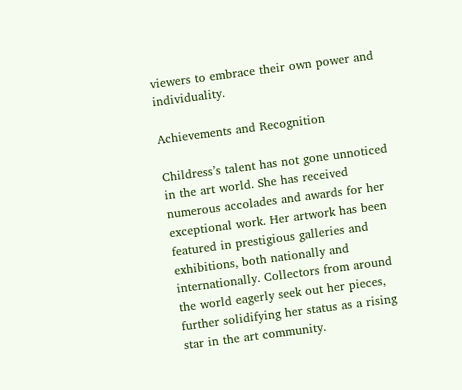viewers to embrace their own power and individuality.

Achievements and Recognition

Childress’s talent has not gone unnoticed in the art world. She has received numerous accolades and awards for her exceptional work. Her artwork has been featured in prestigious galleries and exhibitions, both nationally and internationally. Collectors from around the world eagerly seek out her pieces, further solidifying her status as a rising star in the art community.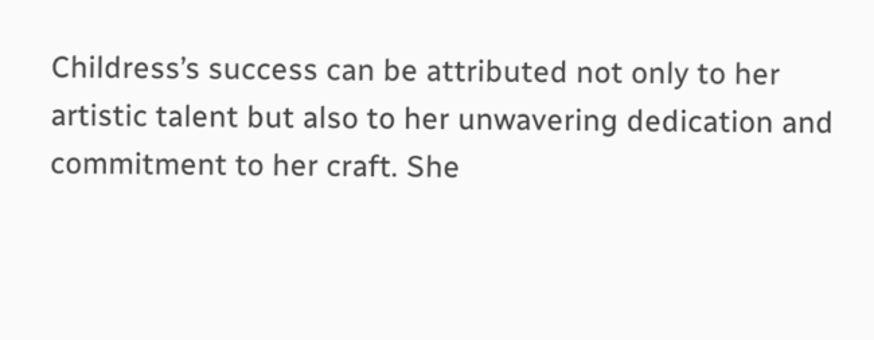Childress’s success can be attributed not only to her artistic talent but also to her unwavering dedication and commitment to her craft. She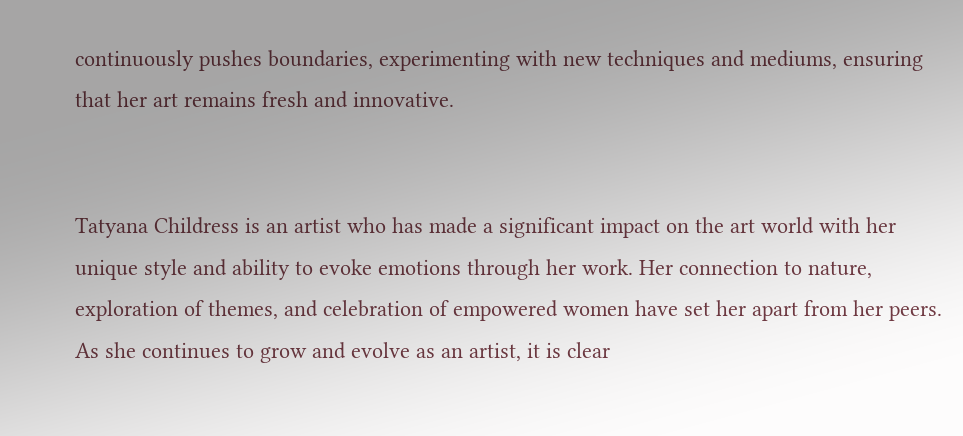continuously pushes boundaries, experimenting with new techniques and mediums, ensuring that her art remains fresh and innovative.


Tatyana Childress is an artist who has made a significant impact on the art world with her unique style and ability to evoke emotions through her work. Her connection to nature, exploration of themes, and celebration of empowered women have set her apart from her peers. As she continues to grow and evolve as an artist, it is clear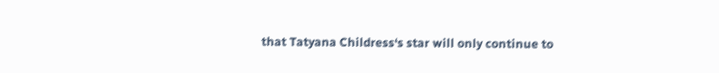that Tatyana Childress‘s star will only continue to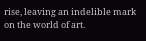rise, leaving an indelible mark on the world of art.